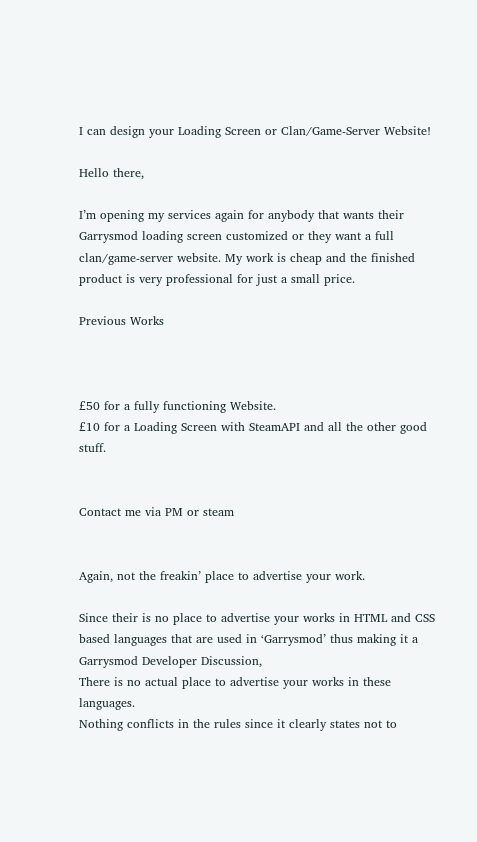I can design your Loading Screen or Clan/Game-Server Website!

Hello there,

I’m opening my services again for anybody that wants their Garrysmod loading screen customized or they want a full clan/game-server website. My work is cheap and the finished
product is very professional for just a small price.

Previous Works



£50 for a fully functioning Website.
£10 for a Loading Screen with SteamAPI and all the other good stuff.


Contact me via PM or steam


Again, not the freakin’ place to advertise your work.

Since their is no place to advertise your works in HTML and CSS based languages that are used in ‘Garrysmod’ thus making it a Garrysmod Developer Discussion,
There is no actual place to advertise your works in these languages.
Nothing conflicts in the rules since it clearly states not to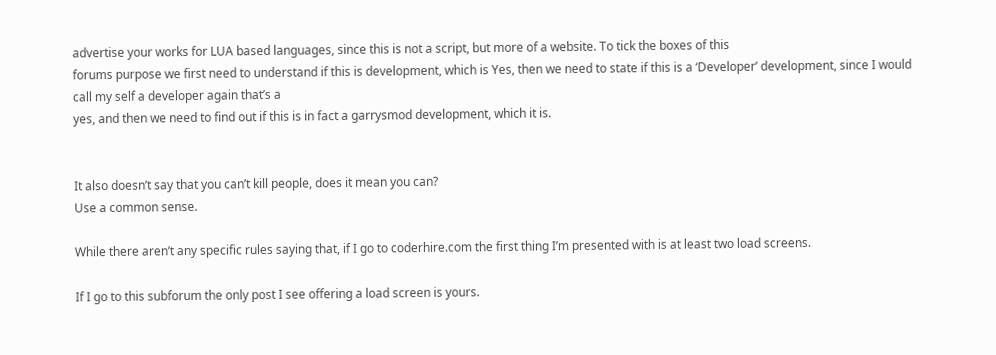advertise your works for LUA based languages, since this is not a script, but more of a website. To tick the boxes of this
forums purpose we first need to understand if this is development, which is Yes, then we need to state if this is a ‘Developer’ development, since I would call my self a developer again that’s a
yes, and then we need to find out if this is in fact a garrysmod development, which it is.


It also doesn’t say that you can’t kill people, does it mean you can?
Use a common sense.

While there aren’t any specific rules saying that, if I go to coderhire.com the first thing I’m presented with is at least two load screens.

If I go to this subforum the only post I see offering a load screen is yours.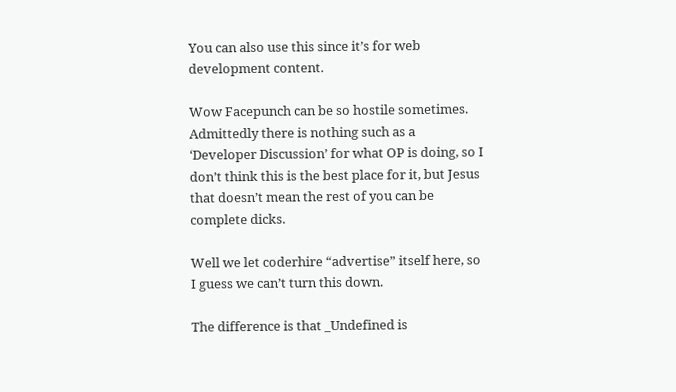You can also use this since it’s for web development content.

Wow Facepunch can be so hostile sometimes. Admittedly there is nothing such as a ‘Developer Discussion’ for what OP is doing, so I don’t think this is the best place for it, but Jesus that doesn’t mean the rest of you can be complete dicks.

Well we let coderhire “advertise” itself here, so I guess we can’t turn this down.

The difference is that _Undefined is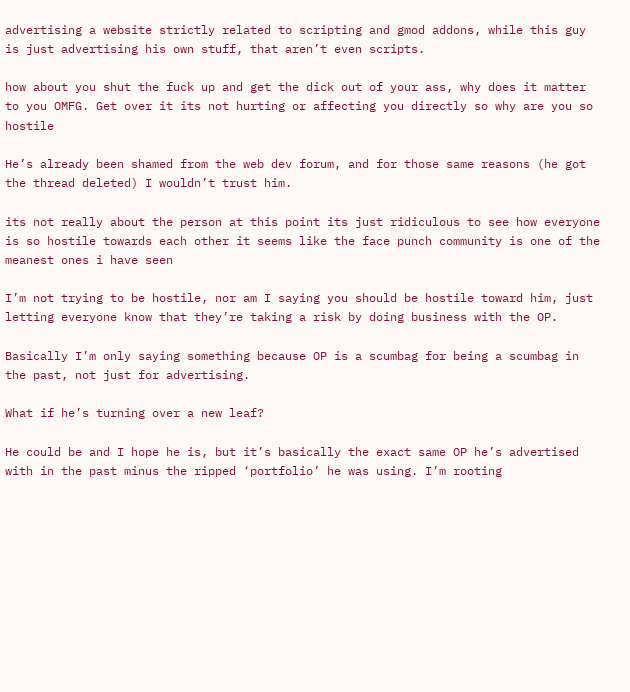advertising a website strictly related to scripting and gmod addons, while this guy is just advertising his own stuff, that aren’t even scripts.

how about you shut the fuck up and get the dick out of your ass, why does it matter to you OMFG. Get over it its not hurting or affecting you directly so why are you so hostile

He’s already been shamed from the web dev forum, and for those same reasons (he got the thread deleted) I wouldn’t trust him.

its not really about the person at this point its just ridiculous to see how everyone is so hostile towards each other it seems like the face punch community is one of the meanest ones i have seen

I’m not trying to be hostile, nor am I saying you should be hostile toward him, just letting everyone know that they’re taking a risk by doing business with the OP.

Basically I’m only saying something because OP is a scumbag for being a scumbag in the past, not just for advertising.

What if he’s turning over a new leaf?

He could be and I hope he is, but it’s basically the exact same OP he’s advertised with in the past minus the ripped ‘portfolio’ he was using. I’m rooting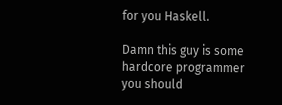for you Haskell.

Damn this guy is some hardcore programmer you should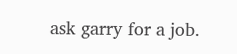ask garry for a job.